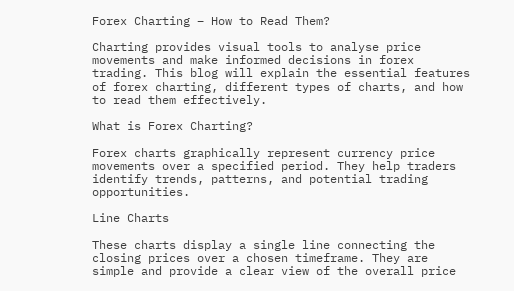Forex Charting – How to Read Them?

Charting provides visual tools to analyse price movements and make informed decisions in forex trading. This blog will explain the essential features of forex charting, different types of charts, and how to read them effectively.

What is Forex Charting?

Forex charts graphically represent currency price movements over a specified period. They help traders identify trends, patterns, and potential trading opportunities.

Line Charts

These charts display a single line connecting the closing prices over a chosen timeframe. They are simple and provide a clear view of the overall price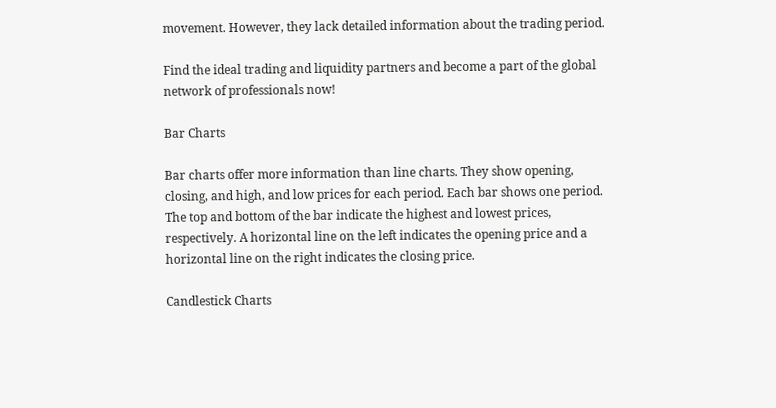movement. However, they lack detailed information about the trading period.

Find the ideal trading and liquidity partners and become a part of the global network of professionals now!

Bar Charts

Bar charts offer more information than line charts. They show opening, closing, and high, and low prices for each period. Each bar shows one period. The top and bottom of the bar indicate the highest and lowest prices, respectively. A horizontal line on the left indicates the opening price and a horizontal line on the right indicates the closing price.

Candlestick Charts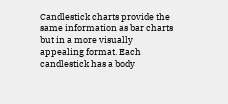Candlestick charts provide the same information as bar charts but in a more visually appealing format. Each candlestick has a body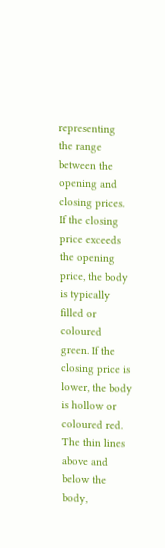representing the range between the opening and closing prices. If the closing price exceeds the opening price, the body is typically filled or coloured green. If the closing price is lower, the body is hollow or coloured red. The thin lines above and below the body,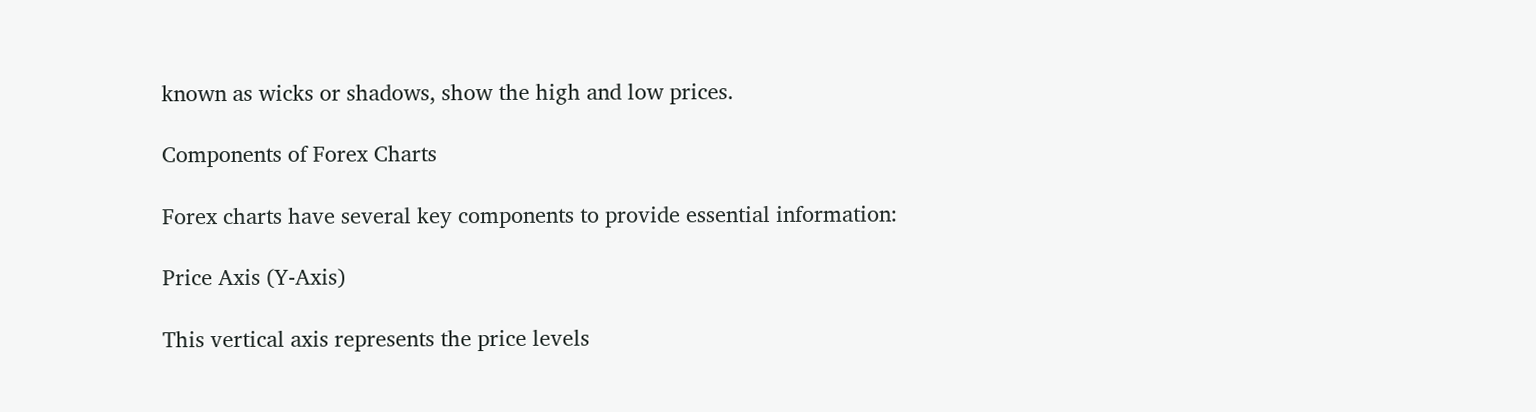known as wicks or shadows, show the high and low prices.

Components of Forex Charts

Forex charts have several key components to provide essential information:

Price Axis (Y-Axis)

This vertical axis represents the price levels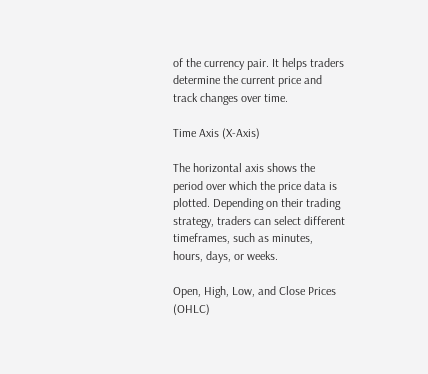of the currency pair. It helps traders determine the current price and track changes over time.

Time Axis (X-Axis)

The horizontal axis shows the period over which the price data is plotted. Depending on their trading strategy, traders can select different timeframes, such as minutes, hours, days, or weeks.

Open, High, Low, and Close Prices (OHLC)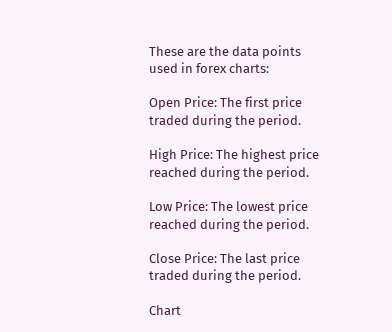These are the data points used in forex charts:

Open Price: The first price traded during the period.

High Price: The highest price reached during the period.

Low Price: The lowest price reached during the period.

Close Price: The last price traded during the period.

Chart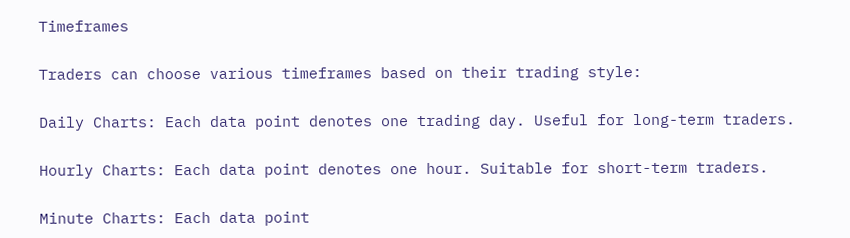Timeframes

Traders can choose various timeframes based on their trading style:

Daily Charts: Each data point denotes one trading day. Useful for long-term traders.

Hourly Charts: Each data point denotes one hour. Suitable for short-term traders.

Minute Charts: Each data point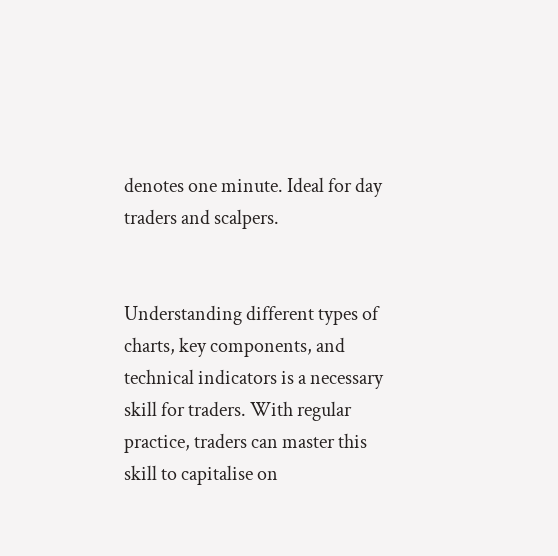denotes one minute. Ideal for day traders and scalpers.


Understanding different types of charts, key components, and technical indicators is a necessary skill for traders. With regular practice, traders can master this skill to capitalise on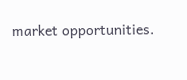market opportunities.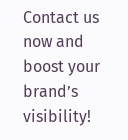Contact us now and boost your brand’s visibility!